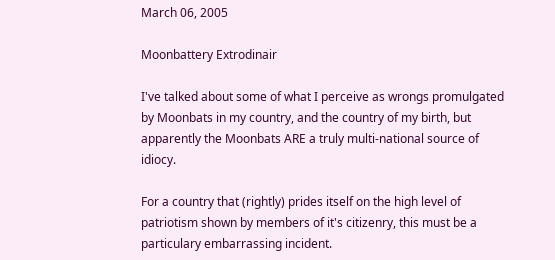March 06, 2005

Moonbattery Extrodinair

I've talked about some of what I perceive as wrongs promulgated by Moonbats in my country, and the country of my birth, but apparently the Moonbats ARE a truly multi-national source of idiocy.

For a country that (rightly) prides itself on the high level of patriotism shown by members of it's citizenry, this must be a particulary embarrassing incident.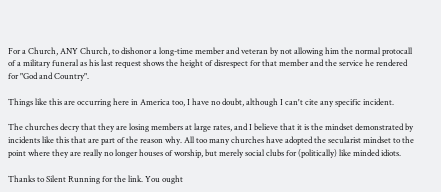For a Church, ANY Church, to dishonor a long-time member and veteran by not allowing him the normal protocall of a military funeral as his last request shows the height of disrespect for that member and the service he rendered for "God and Country".

Things like this are occurring here in America too, I have no doubt, although I can't cite any specific incident.

The churches decry that they are losing members at large rates, and I believe that it is the mindset demonstrated by incidents like this that are part of the reason why. All too many churches have adopted the secularist mindset to the point where they are really no longer houses of worship, but merely social clubs for (politically) like minded idiots.

Thanks to Silent Running for the link. You ought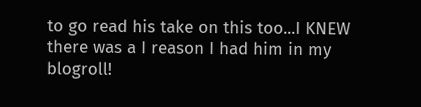to go read his take on this too...I KNEW there was a I reason I had him in my blogroll!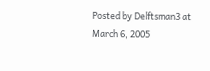Posted by Delftsman3 at March 6, 2005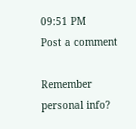09:51 PM
Post a comment

Remember personal info?